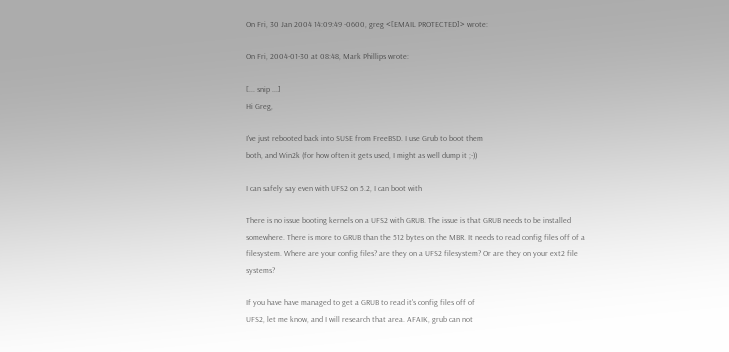On Fri, 30 Jan 2004 14:09:49 -0600, greg <[EMAIL PROTECTED]> wrote:

On Fri, 2004-01-30 at 08:48, Mark Phillips wrote:

[... snip ...]
Hi Greg,

I've just rebooted back into SUSE from FreeBSD. I use Grub to boot them
both, and Win2k (for how often it gets used, I might as well dump it ;-))

I can safely say even with UFS2 on 5.2, I can boot with

There is no issue booting kernels on a UFS2 with GRUB. The issue is that GRUB needs to be installed somewhere. There is more to GRUB than the 512 bytes on the MBR. It needs to read config files off of a filesystem. Where are your config files? are they on a UFS2 filesystem? Or are they on your ext2 file systems?

If you have have managed to get a GRUB to read it's config files off of
UFS2, let me know, and I will research that area. AFAIK, grub can not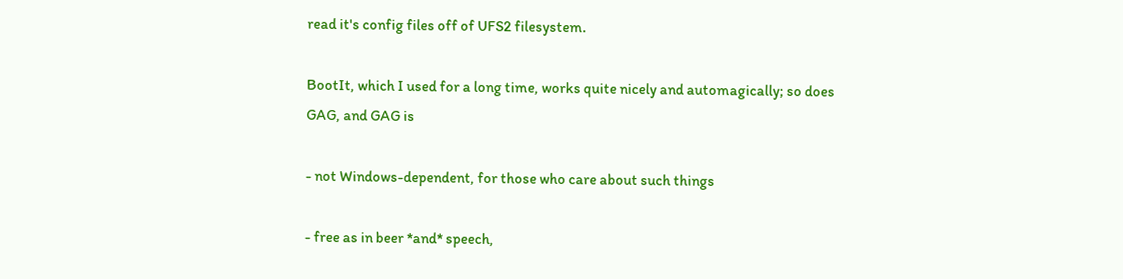read it's config files off of UFS2 filesystem.

BootIt, which I used for a long time, works quite nicely and automagically; so does GAG, and GAG is

- not Windows-dependent, for those who care about such things

- free as in beer *and* speech,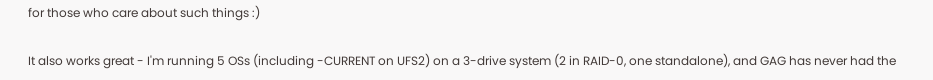for those who care about such things :)

It also works great - I'm running 5 OSs (including -CURRENT on UFS2) on a 3-drive system (2 in RAID-0, one standalone), and GAG has never had the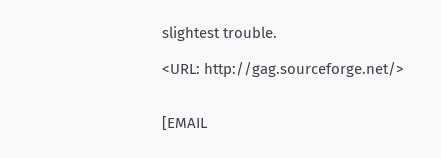slightest trouble.

<URL: http://gag.sourceforge.net/>


[EMAIL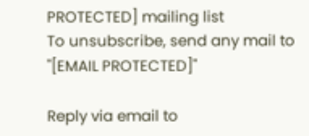PROTECTED] mailing list
To unsubscribe, send any mail to "[EMAIL PROTECTED]"

Reply via email to